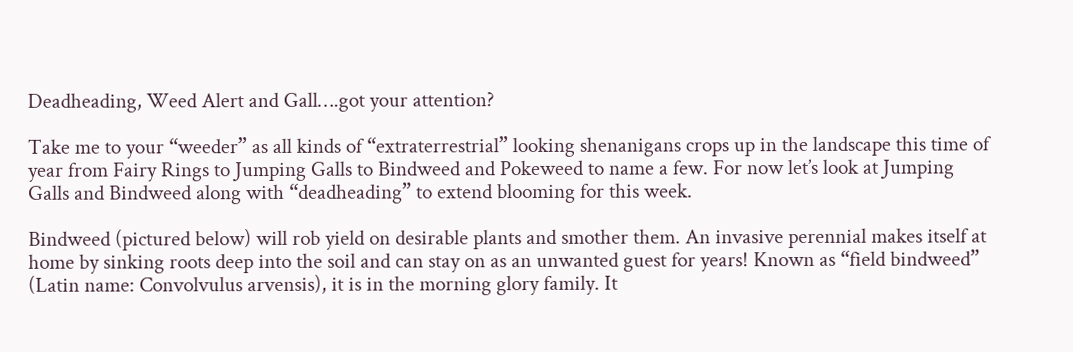Deadheading, Weed Alert and Gall….got your attention?

Take me to your “weeder” as all kinds of “extraterrestrial” looking shenanigans crops up in the landscape this time of year from Fairy Rings to Jumping Galls to Bindweed and Pokeweed to name a few. For now let’s look at Jumping Galls and Bindweed along with “deadheading” to extend blooming for this week.

Bindweed (pictured below) will rob yield on desirable plants and smother them. An invasive perennial makes itself at home by sinking roots deep into the soil and can stay on as an unwanted guest for years! Known as “field bindweed” (Latin name: Convolvulus arvensis), it is in the morning glory family. It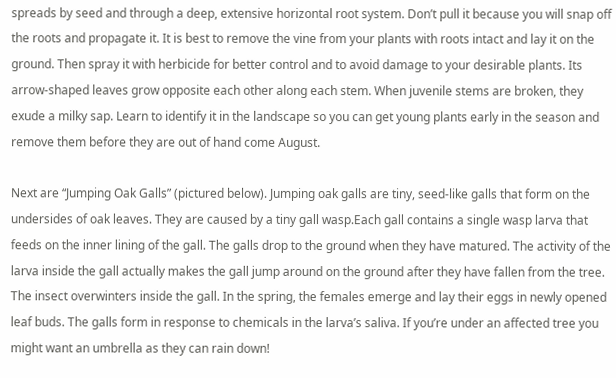spreads by seed and through a deep, extensive horizontal root system. Don’t pull it because you will snap off the roots and propagate it. It is best to remove the vine from your plants with roots intact and lay it on the ground. Then spray it with herbicide for better control and to avoid damage to your desirable plants. Its arrow-shaped leaves grow opposite each other along each stem. When juvenile stems are broken, they exude a milky sap. Learn to identify it in the landscape so you can get young plants early in the season and remove them before they are out of hand come August.

Next are “Jumping Oak Galls” (pictured below). Jumping oak galls are tiny, seed-like galls that form on the undersides of oak leaves. They are caused by a tiny gall wasp.Each gall contains a single wasp larva that feeds on the inner lining of the gall. The galls drop to the ground when they have matured. The activity of the larva inside the gall actually makes the gall jump around on the ground after they have fallen from the tree. The insect overwinters inside the gall. In the spring, the females emerge and lay their eggs in newly opened leaf buds. The galls form in response to chemicals in the larva’s saliva. If you’re under an affected tree you might want an umbrella as they can rain down!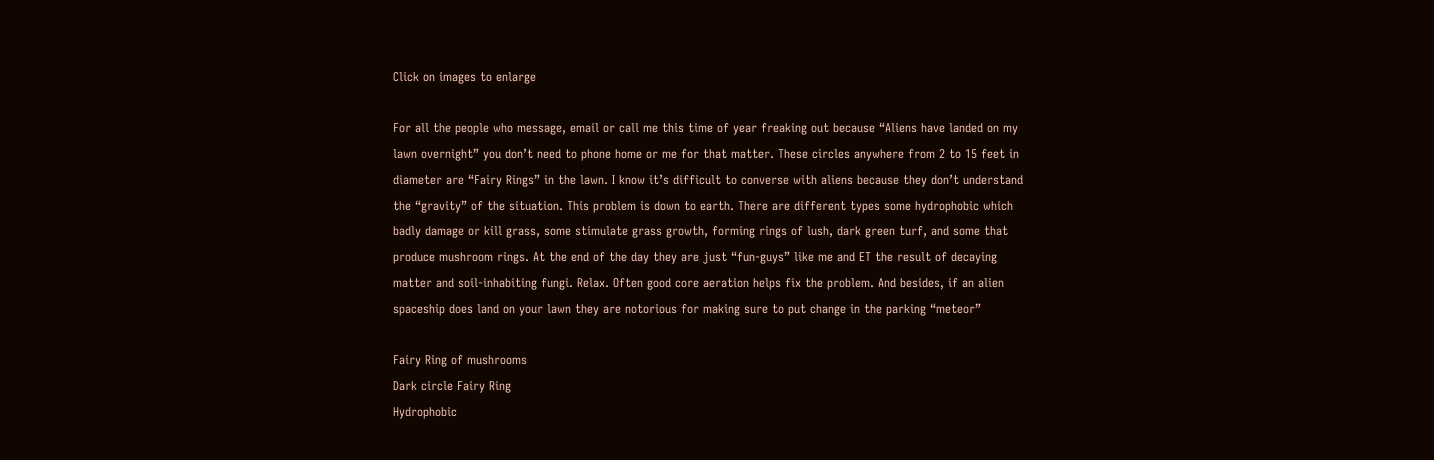Click on images to enlarge

For all the people who message, email or call me this time of year freaking out because “Aliens have landed on my lawn overnight” you don’t need to phone home or me for that matter. These circles anywhere from 2 to 15 feet in diameter are “Fairy Rings” in the lawn. I know it’s difficult to converse with aliens because they don’t understand the “gravity” of the situation. This problem is down to earth. There are different types some hydrophobic which badly damage or kill grass, some stimulate grass growth, forming rings of lush, dark green turf, and some that produce mushroom rings. At the end of the day they are just “fun-guys” like me and ET the result of decaying matter and soil-inhabiting fungi. Relax. Often good core aeration helps fix the problem. And besides, if an alien spaceship does land on your lawn they are notorious for making sure to put change in the parking “meteor”

Fairy Ring of mushrooms
Dark circle Fairy Ring
Hydrophobic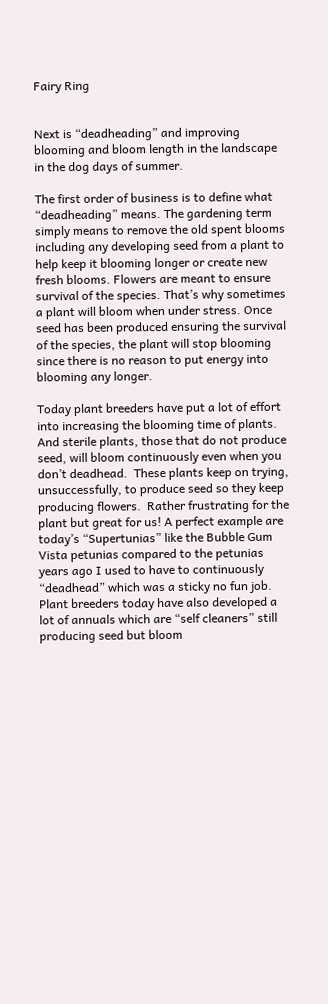Fairy Ring


Next is “deadheading” and improving blooming and bloom length in the landscape in the dog days of summer.

The first order of business is to define what “deadheading” means. The gardening term simply means to remove the old spent blooms including any developing seed from a plant to help keep it blooming longer or create new fresh blooms. Flowers are meant to ensure survival of the species. That’s why sometimes a plant will bloom when under stress. Once seed has been produced ensuring the survival of the species, the plant will stop blooming since there is no reason to put energy into blooming any longer.

Today plant breeders have put a lot of effort into increasing the blooming time of plants. And sterile plants, those that do not produce seed, will bloom continuously even when you don’t deadhead.  These plants keep on trying, unsuccessfully, to produce seed so they keep producing flowers.  Rather frustrating for the plant but great for us! A perfect example are today’s “Supertunias” like the Bubble Gum Vista petunias compared to the petunias years ago I used to have to continuously “deadhead” which was a sticky no fun job. Plant breeders today have also developed a lot of annuals which are “self cleaners” still producing seed but bloom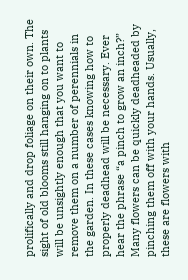prolifically and drop foliage on their own. The sight of old blooms still hanging on to plants will be unsightly enough that you want to remove them on a number of perennials in the garden. In these cases knowing how to properly deadhead will be necessary. Ever hear the phrase “a pinch to grow an inch?” Many flowers can be quickly deadheaded by pinching them off with your hands. Usually, these are flowers with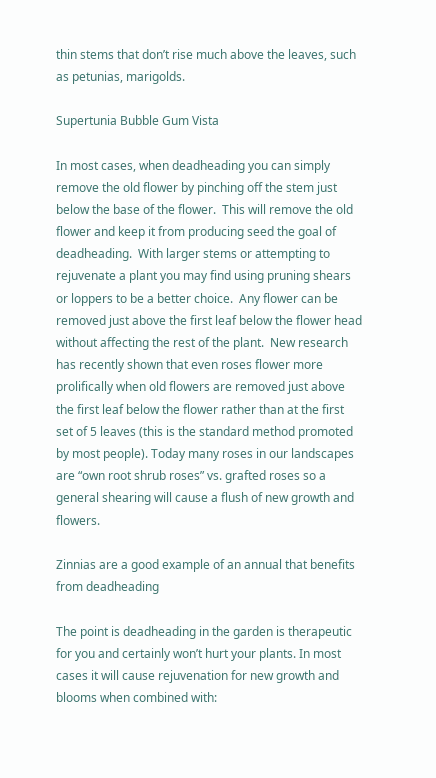thin stems that don’t rise much above the leaves, such as petunias, marigolds.

Supertunia Bubble Gum Vista

In most cases, when deadheading you can simply remove the old flower by pinching off the stem just below the base of the flower.  This will remove the old flower and keep it from producing seed the goal of deadheading.  With larger stems or attempting to rejuvenate a plant you may find using pruning shears or loppers to be a better choice.  Any flower can be removed just above the first leaf below the flower head without affecting the rest of the plant.  New research has recently shown that even roses flower more prolifically when old flowers are removed just above the first leaf below the flower rather than at the first set of 5 leaves (this is the standard method promoted by most people). Today many roses in our landscapes are “own root shrub roses” vs. grafted roses so a general shearing will cause a flush of new growth and flowers.

Zinnias are a good example of an annual that benefits from deadheading

The point is deadheading in the garden is therapeutic for you and certainly won’t hurt your plants. In most cases it will cause rejuvenation for new growth and blooms when combined with: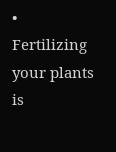• Fertilizing your plants is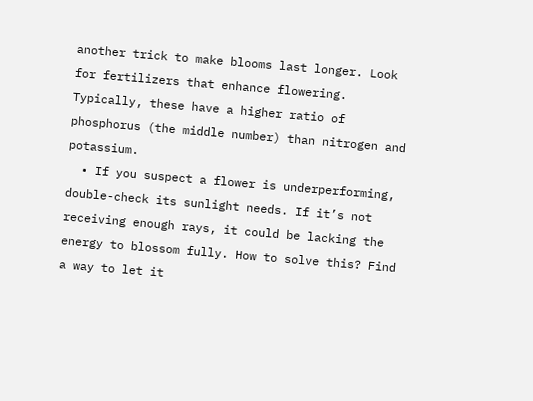another trick to make blooms last longer. Look for fertilizers that enhance flowering. Typically, these have a higher ratio of phosphorus (the middle number) than nitrogen and potassium.
  • If you suspect a flower is underperforming, double-check its sunlight needs. If it’s not receiving enough rays, it could be lacking the energy to blossom fully. How to solve this? Find a way to let it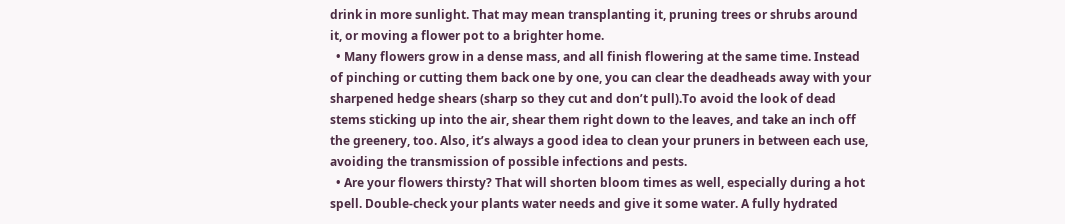drink in more sunlight. That may mean transplanting it, pruning trees or shrubs around it, or moving a flower pot to a brighter home.
  • Many flowers grow in a dense mass, and all finish flowering at the same time. Instead of pinching or cutting them back one by one, you can clear the deadheads away with your sharpened hedge shears (sharp so they cut and don’t pull).To avoid the look of dead stems sticking up into the air, shear them right down to the leaves, and take an inch off the greenery, too. Also, it’s always a good idea to clean your pruners in between each use, avoiding the transmission of possible infections and pests.
  • Are your flowers thirsty? That will shorten bloom times as well, especially during a hot spell. Double-check your plants water needs and give it some water. A fully hydrated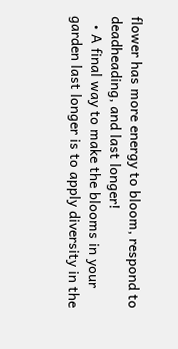flower has more energy to bloom, respond to deadheading, and last longer!
  • A final way to make the blooms in your garden last longer is to apply diversity in the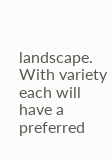landscape. With variety each will have a preferred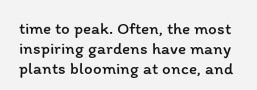time to peak. Often, the most inspiring gardens have many plants blooming at once, and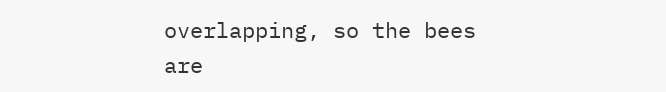overlapping, so the bees are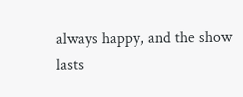always happy, and the show lasts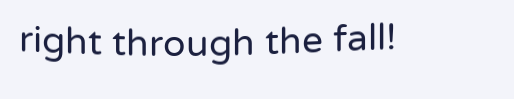right through the fall!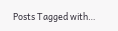Posts Tagged with…